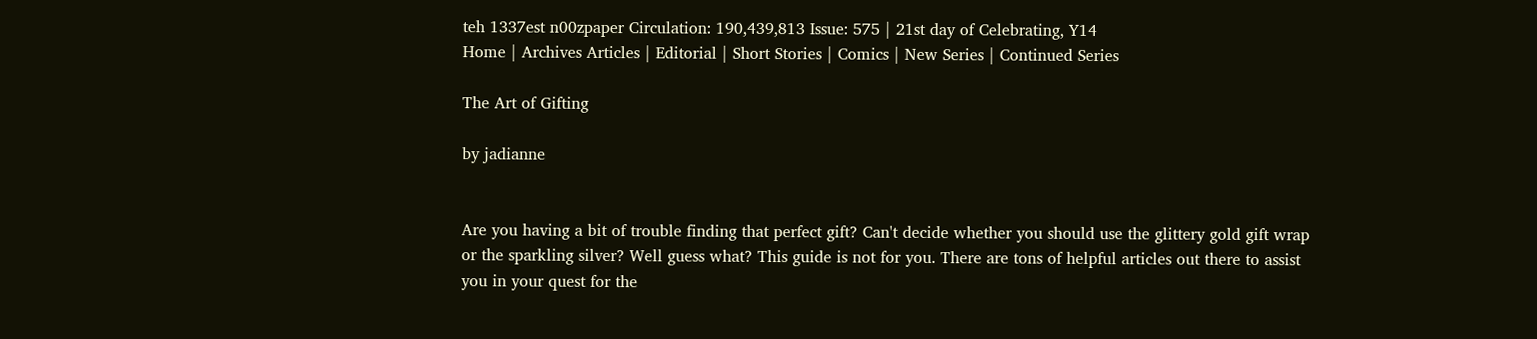teh 1337est n00zpaper Circulation: 190,439,813 Issue: 575 | 21st day of Celebrating, Y14
Home | Archives Articles | Editorial | Short Stories | Comics | New Series | Continued Series

The Art of Gifting

by jadianne


Are you having a bit of trouble finding that perfect gift? Can't decide whether you should use the glittery gold gift wrap or the sparkling silver? Well guess what? This guide is not for you. There are tons of helpful articles out there to assist you in your quest for the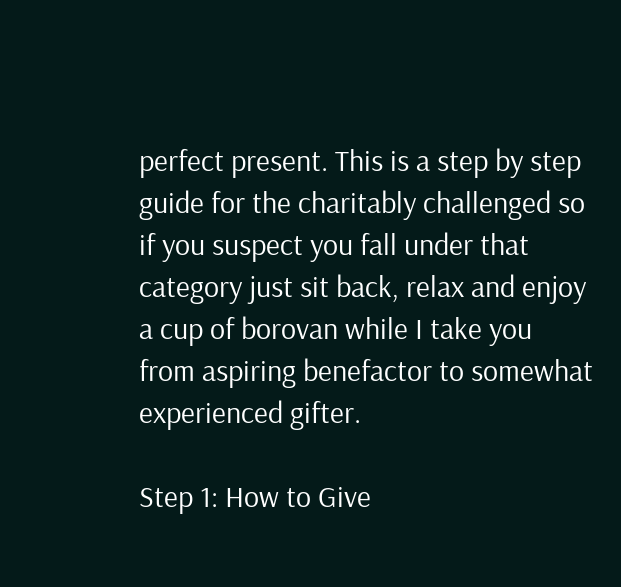perfect present. This is a step by step guide for the charitably challenged so if you suspect you fall under that category just sit back, relax and enjoy a cup of borovan while I take you from aspiring benefactor to somewhat experienced gifter.

Step 1: How to Give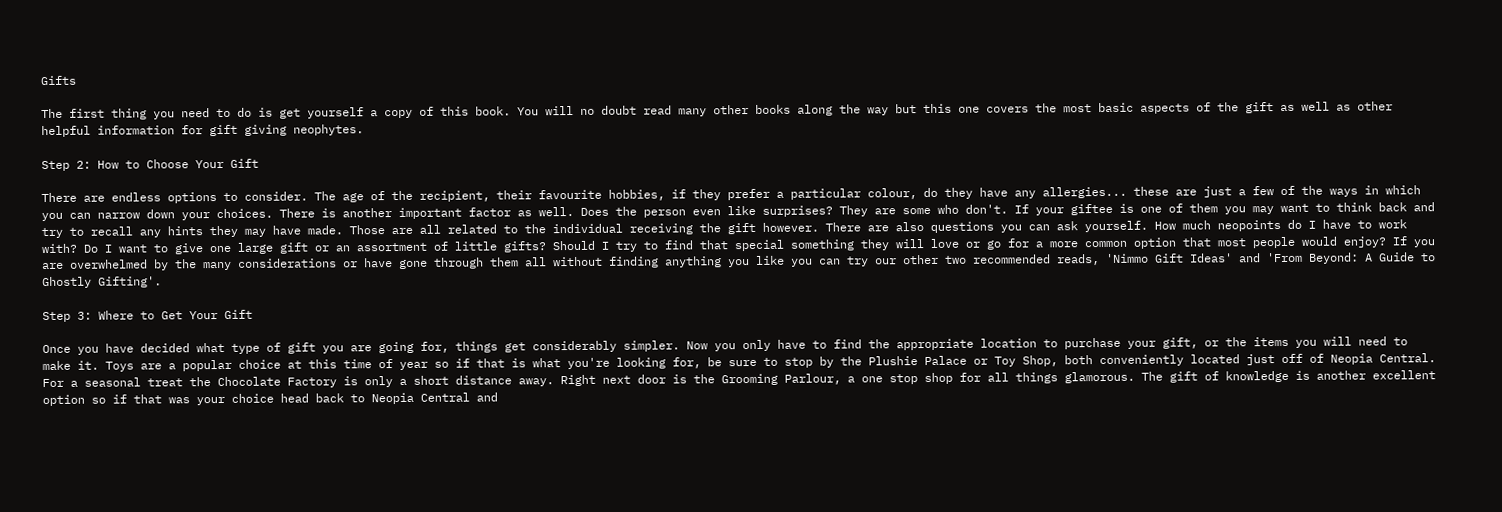Gifts

The first thing you need to do is get yourself a copy of this book. You will no doubt read many other books along the way but this one covers the most basic aspects of the gift as well as other helpful information for gift giving neophytes.

Step 2: How to Choose Your Gift

There are endless options to consider. The age of the recipient, their favourite hobbies, if they prefer a particular colour, do they have any allergies... these are just a few of the ways in which you can narrow down your choices. There is another important factor as well. Does the person even like surprises? They are some who don't. If your giftee is one of them you may want to think back and try to recall any hints they may have made. Those are all related to the individual receiving the gift however. There are also questions you can ask yourself. How much neopoints do I have to work with? Do I want to give one large gift or an assortment of little gifts? Should I try to find that special something they will love or go for a more common option that most people would enjoy? If you are overwhelmed by the many considerations or have gone through them all without finding anything you like you can try our other two recommended reads, 'Nimmo Gift Ideas' and 'From Beyond: A Guide to Ghostly Gifting'.

Step 3: Where to Get Your Gift

Once you have decided what type of gift you are going for, things get considerably simpler. Now you only have to find the appropriate location to purchase your gift, or the items you will need to make it. Toys are a popular choice at this time of year so if that is what you're looking for, be sure to stop by the Plushie Palace or Toy Shop, both conveniently located just off of Neopia Central. For a seasonal treat the Chocolate Factory is only a short distance away. Right next door is the Grooming Parlour, a one stop shop for all things glamorous. The gift of knowledge is another excellent option so if that was your choice head back to Neopia Central and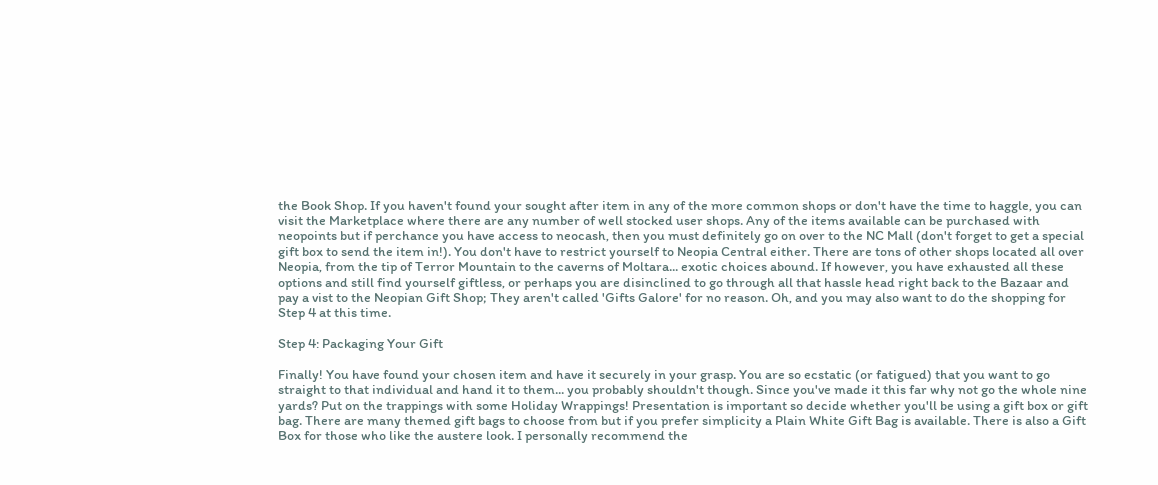the Book Shop. If you haven't found your sought after item in any of the more common shops or don't have the time to haggle, you can visit the Marketplace where there are any number of well stocked user shops. Any of the items available can be purchased with neopoints but if perchance you have access to neocash, then you must definitely go on over to the NC Mall (don't forget to get a special gift box to send the item in!). You don't have to restrict yourself to Neopia Central either. There are tons of other shops located all over Neopia, from the tip of Terror Mountain to the caverns of Moltara... exotic choices abound. If however, you have exhausted all these options and still find yourself giftless, or perhaps you are disinclined to go through all that hassle head right back to the Bazaar and pay a vist to the Neopian Gift Shop; They aren't called 'Gifts Galore' for no reason. Oh, and you may also want to do the shopping for Step 4 at this time.

Step 4: Packaging Your Gift

Finally! You have found your chosen item and have it securely in your grasp. You are so ecstatic (or fatigued) that you want to go straight to that individual and hand it to them... you probably shouldn't though. Since you've made it this far why not go the whole nine yards? Put on the trappings with some Holiday Wrappings! Presentation is important so decide whether you'll be using a gift box or gift bag. There are many themed gift bags to choose from but if you prefer simplicity a Plain White Gift Bag is available. There is also a Gift Box for those who like the austere look. I personally recommend the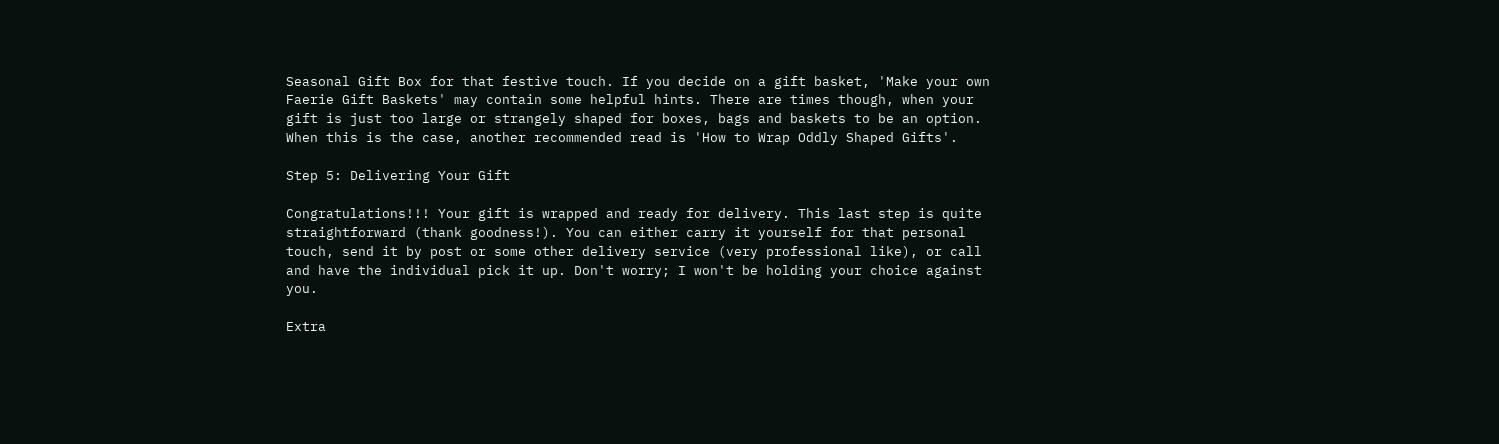Seasonal Gift Box for that festive touch. If you decide on a gift basket, 'Make your own Faerie Gift Baskets' may contain some helpful hints. There are times though, when your gift is just too large or strangely shaped for boxes, bags and baskets to be an option. When this is the case, another recommended read is 'How to Wrap Oddly Shaped Gifts'.

Step 5: Delivering Your Gift

Congratulations!!! Your gift is wrapped and ready for delivery. This last step is quite straightforward (thank goodness!). You can either carry it yourself for that personal touch, send it by post or some other delivery service (very professional like), or call and have the individual pick it up. Don't worry; I won't be holding your choice against you.

Extra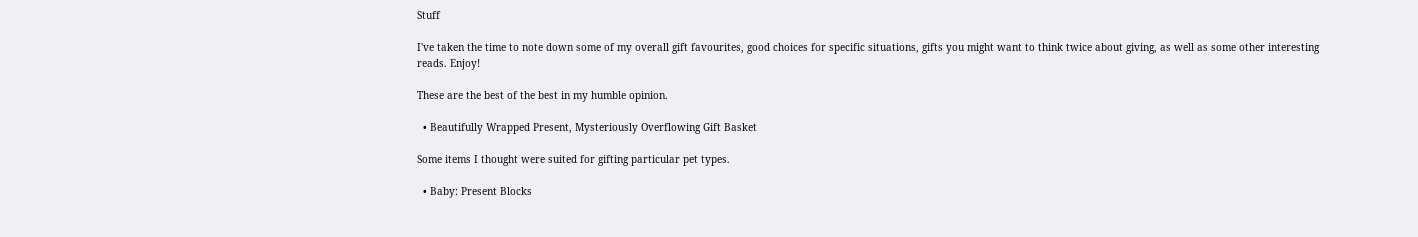Stuff

I've taken the time to note down some of my overall gift favourites, good choices for specific situations, gifts you might want to think twice about giving, as well as some other interesting reads. Enjoy!

These are the best of the best in my humble opinion.

  • Beautifully Wrapped Present, Mysteriously Overflowing Gift Basket

Some items I thought were suited for gifting particular pet types.

  • Baby: Present Blocks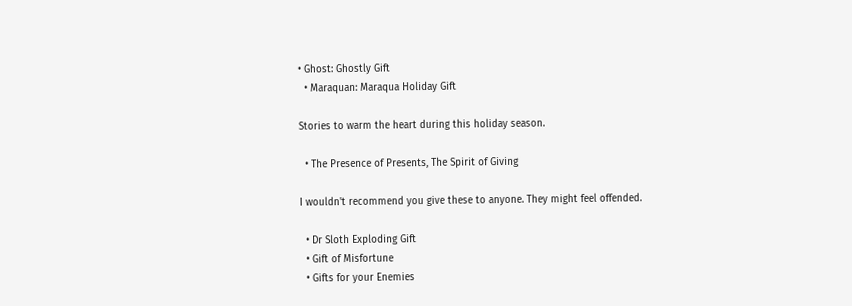• Ghost: Ghostly Gift
  • Maraquan: Maraqua Holiday Gift

Stories to warm the heart during this holiday season.

  • The Presence of Presents, The Spirit of Giving

I wouldn't recommend you give these to anyone. They might feel offended.

  • Dr Sloth Exploding Gift
  • Gift of Misfortune
  • Gifts for your Enemies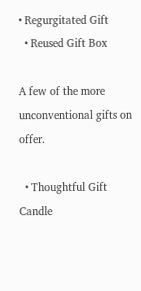• Regurgitated Gift
  • Reused Gift Box

A few of the more unconventional gifts on offer.

  • Thoughtful Gift Candle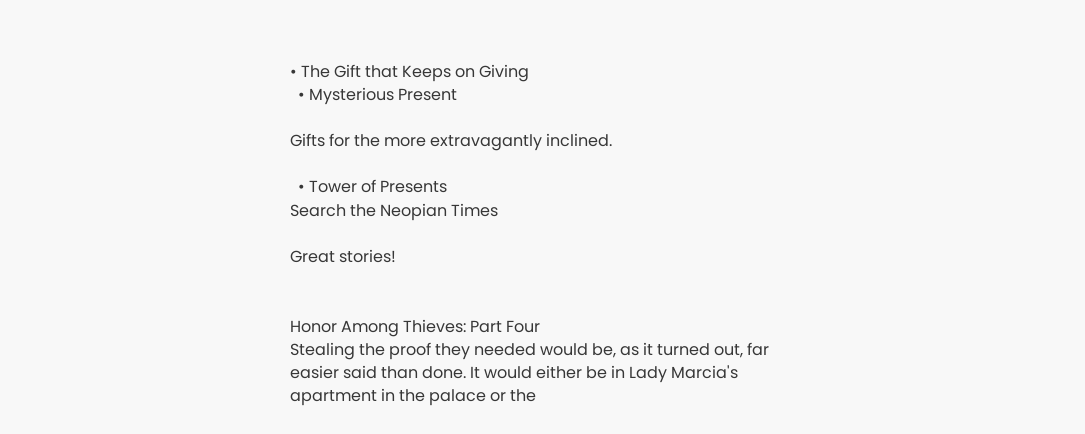• The Gift that Keeps on Giving
  • Mysterious Present

Gifts for the more extravagantly inclined.

  • Tower of Presents
Search the Neopian Times

Great stories!


Honor Among Thieves: Part Four
Stealing the proof they needed would be, as it turned out, far easier said than done. It would either be in Lady Marcia's apartment in the palace or the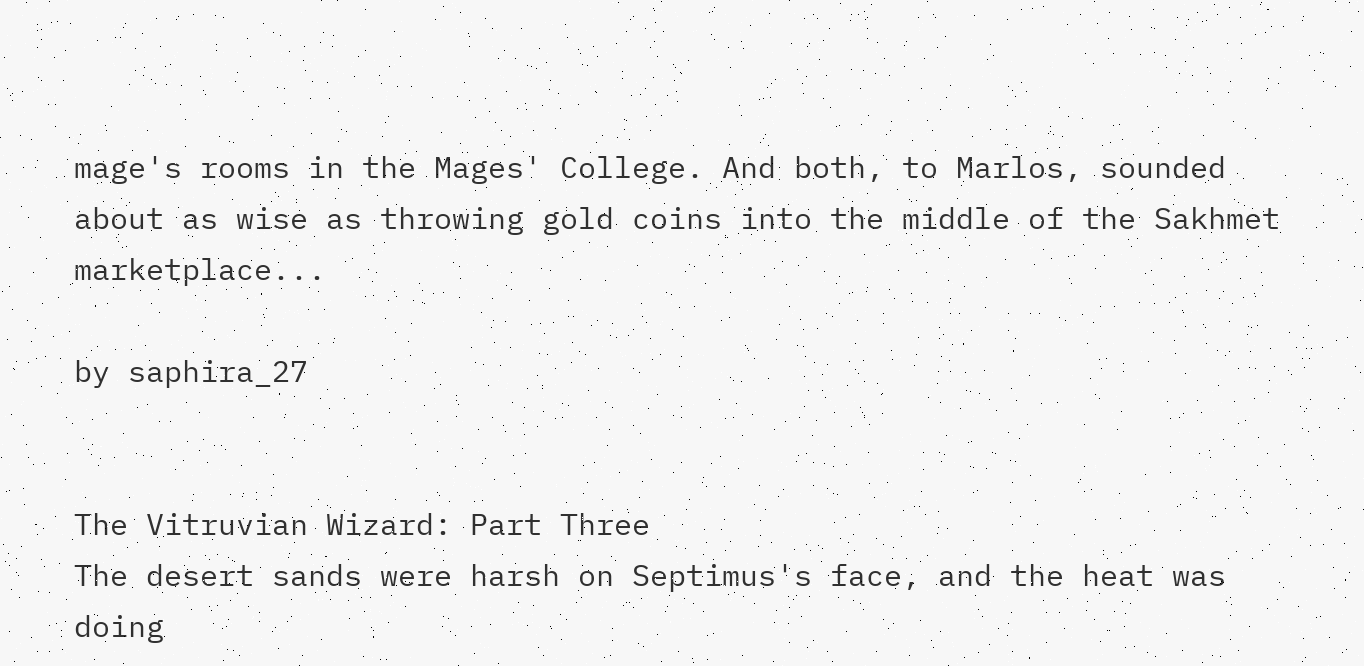mage's rooms in the Mages' College. And both, to Marlos, sounded about as wise as throwing gold coins into the middle of the Sakhmet marketplace...

by saphira_27


The Vitruvian Wizard: Part Three
The desert sands were harsh on Septimus's face, and the heat was doing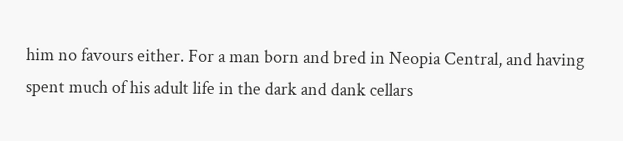him no favours either. For a man born and bred in Neopia Central, and having spent much of his adult life in the dark and dank cellars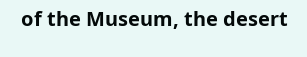of the Museum, the desert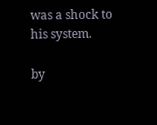was a shock to his system.

by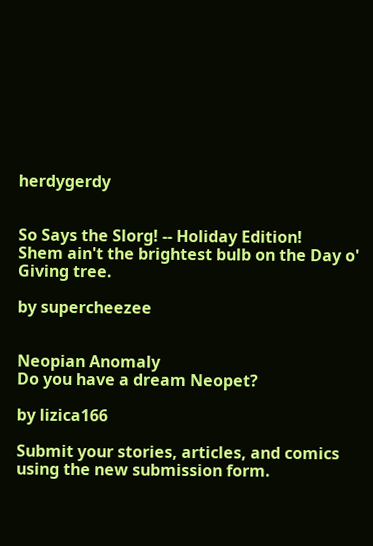herdygerdy


So Says the Slorg! -- Holiday Edition!
Shem ain't the brightest bulb on the Day o' Giving tree.

by supercheezee


Neopian Anomaly
Do you have a dream Neopet?

by lizica166

Submit your stories, articles, and comics using the new submission form.